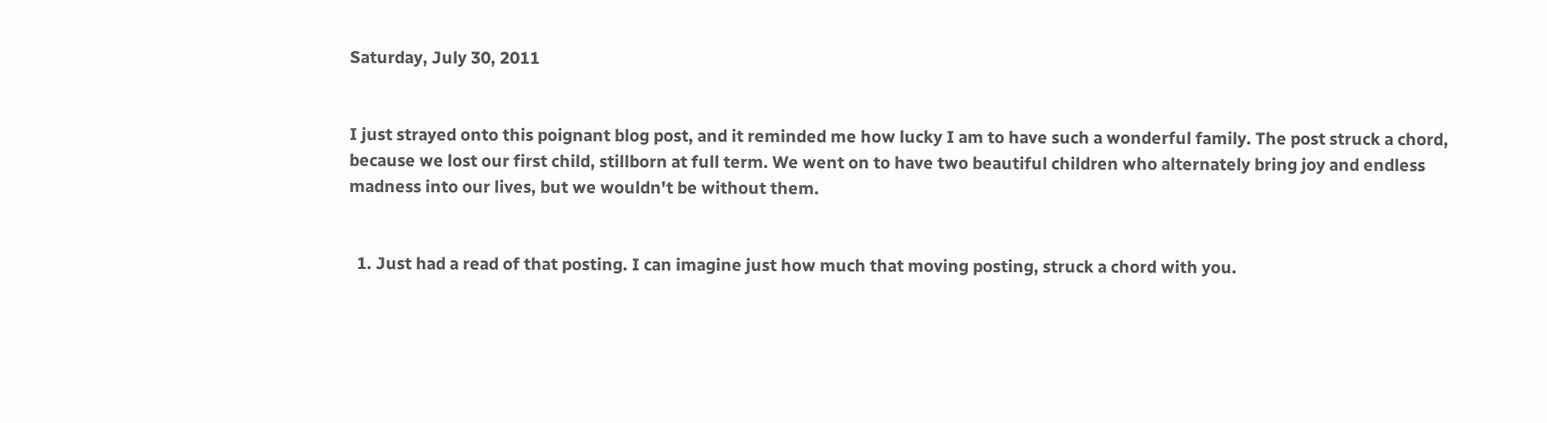Saturday, July 30, 2011


I just strayed onto this poignant blog post, and it reminded me how lucky I am to have such a wonderful family. The post struck a chord, because we lost our first child, stillborn at full term. We went on to have two beautiful children who alternately bring joy and endless madness into our lives, but we wouldn't be without them.


  1. Just had a read of that posting. I can imagine just how much that moving posting, struck a chord with you.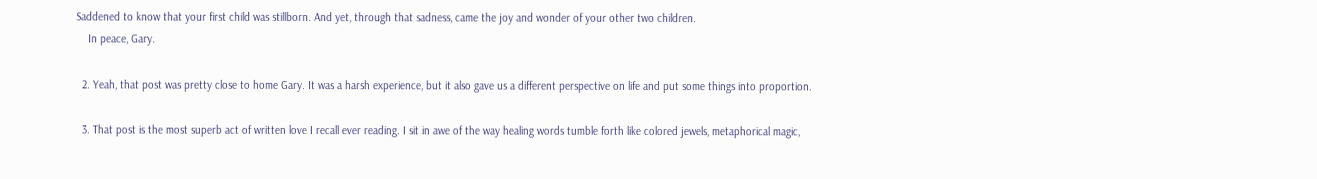Saddened to know that your first child was stillborn. And yet, through that sadness, came the joy and wonder of your other two children.
    In peace, Gary.

  2. Yeah, that post was pretty close to home Gary. It was a harsh experience, but it also gave us a different perspective on life and put some things into proportion.

  3. That post is the most superb act of written love I recall ever reading. I sit in awe of the way healing words tumble forth like colored jewels, metaphorical magic,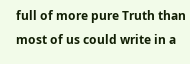full of more pure Truth than most of us could write in a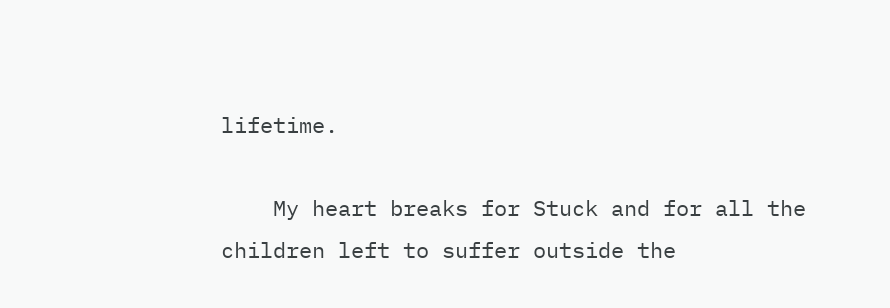lifetime.

    My heart breaks for Stuck and for all the children left to suffer outside the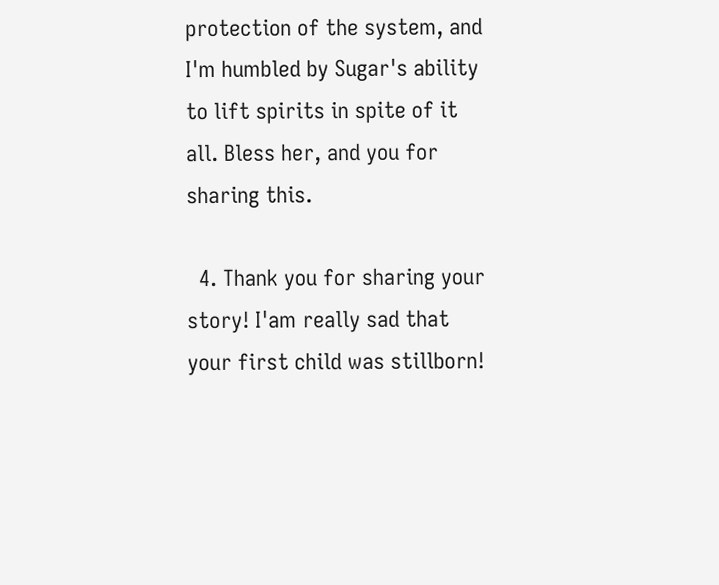protection of the system, and I'm humbled by Sugar's ability to lift spirits in spite of it all. Bless her, and you for sharing this.

  4. Thank you for sharing your story! I'am really sad that your first child was stillborn!